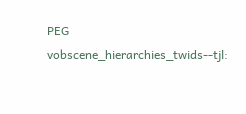PEG vobscene_hierarchies_twids--tjl: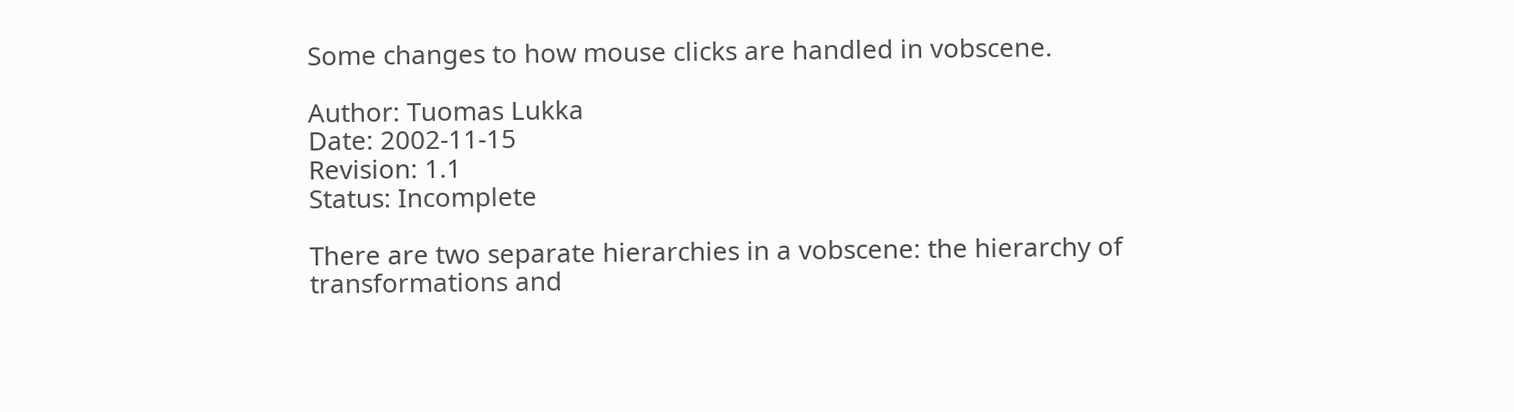Some changes to how mouse clicks are handled in vobscene.

Author: Tuomas Lukka
Date: 2002-11-15
Revision: 1.1
Status: Incomplete

There are two separate hierarchies in a vobscene: the hierarchy of transformations and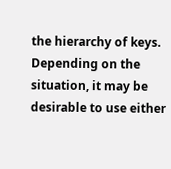the hierarchy of keys. Depending on the situation, it may be desirable to use either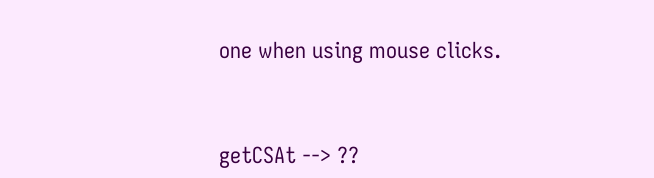one when using mouse clicks.



getCSAt --> ??